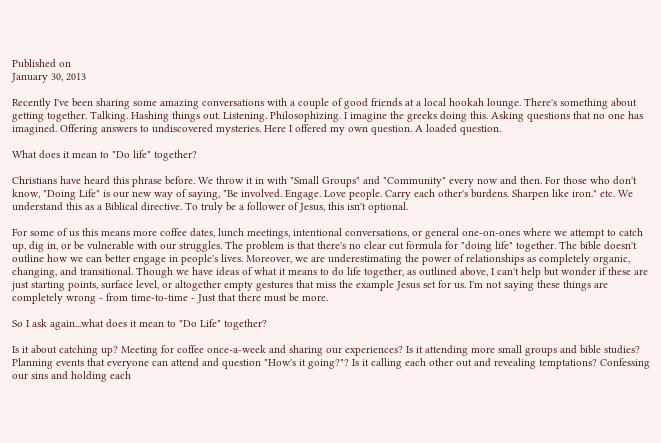Published on
January 30, 2013

Recently I've been sharing some amazing conversations with a couple of good friends at a local hookah lounge. There's something about getting together. Talking. Hashing things out. Listening. Philosophizing. I imagine the greeks doing this. Asking questions that no one has imagined. Offering answers to undiscovered mysteries. Here I offered my own question. A loaded question.

What does it mean to "Do life" together?

Christians have heard this phrase before. We throw it in with "Small Groups" and "Community" every now and then. For those who don't know, "Doing Life" is our new way of saying, "Be involved. Engage. Love people. Carry each other's burdens. Sharpen like iron." etc. We understand this as a Biblical directive. To truly be a follower of Jesus, this isn't optional.

For some of us this means more coffee dates, lunch meetings, intentional conversations, or general one-on-ones where we attempt to catch up, dig in, or be vulnerable with our struggles. The problem is that there's no clear cut formula for "doing life" together. The bible doesn't outline how we can better engage in people's lives. Moreover, we are underestimating the power of relationships as completely organic, changing, and transitional. Though we have ideas of what it means to do life together, as outlined above, I can't help but wonder if these are just starting points, surface level, or altogether empty gestures that miss the example Jesus set for us. I'm not saying these things are completely wrong - from time-to-time - Just that there must be more.

So I ask again...what does it mean to "Do Life" together?

Is it about catching up? Meeting for coffee once-a-week and sharing our experiences? Is it attending more small groups and bible studies? Planning events that everyone can attend and question "How's it going?"? Is it calling each other out and revealing temptations? Confessing our sins and holding each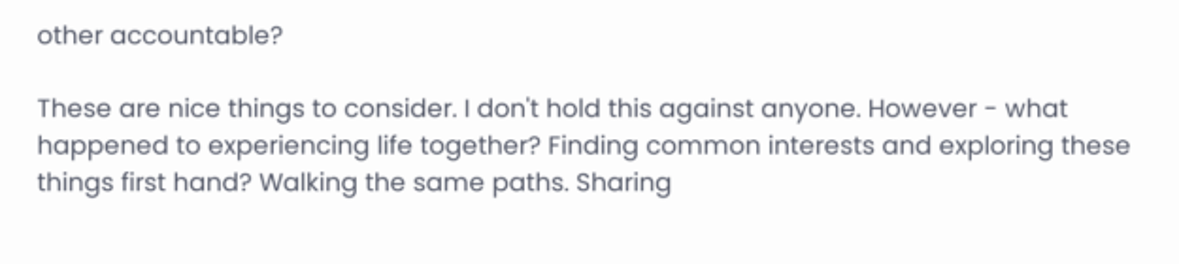other accountable?

These are nice things to consider. I don't hold this against anyone. However - what happened to experiencing life together? Finding common interests and exploring these things first hand? Walking the same paths. Sharing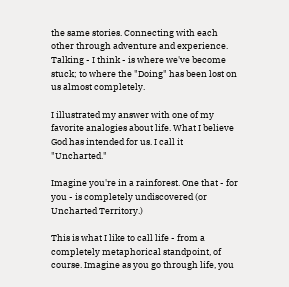the same stories. Connecting with each other through adventure and experience. Talking - I think - is where we've become stuck; to where the "Doing" has been lost on us almost completely.

I illustrated my answer with one of my favorite analogies about life. What I believe God has intended for us. I call it "Uncharted."

Imagine you're in a rainforest. One that - for you - is completely undiscovered (or Uncharted Territory.)

This is what I like to call life - from a completely metaphorical standpoint, of course. Imagine as you go through life, you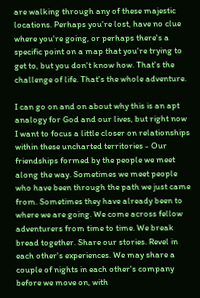are walking through any of these majestic locations. Perhaps you're lost, have no clue where you're going, or perhaps there's a specific point on a map that you're trying to get to, but you don't know how. That's the challenge of life. That's the whole adventure.

I can go on and on about why this is an apt analogy for God and our lives, but right now I want to focus a little closer on relationships within these uncharted territories - Our friendships formed by the people we meet along the way. Sometimes we meet people who have been through the path we just came from. Sometimes they have already been to where we are going. We come across fellow adventurers from time to time. We break bread together. Share our stories. Revel in each other's experiences. We may share a couple of nights in each other's company before we move on, with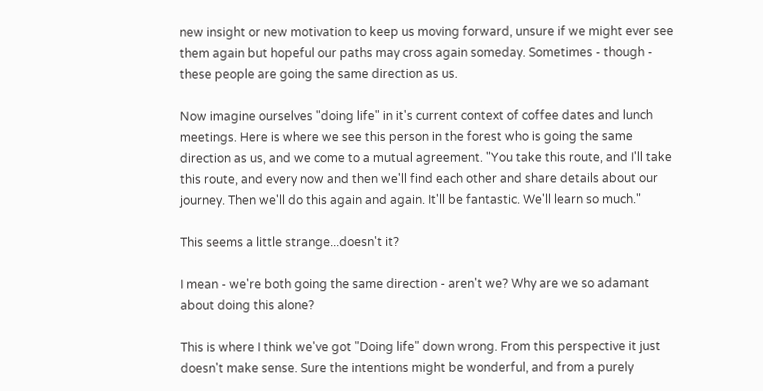new insight or new motivation to keep us moving forward, unsure if we might ever see them again but hopeful our paths may cross again someday. Sometimes - though - these people are going the same direction as us.

Now imagine ourselves "doing life" in it's current context of coffee dates and lunch meetings. Here is where we see this person in the forest who is going the same direction as us, and we come to a mutual agreement. "You take this route, and I'll take this route, and every now and then we'll find each other and share details about our journey. Then we'll do this again and again. It'll be fantastic. We'll learn so much."

This seems a little strange...doesn't it?

I mean - we're both going the same direction - aren't we? Why are we so adamant about doing this alone?

This is where I think we've got "Doing life" down wrong. From this perspective it just doesn't make sense. Sure the intentions might be wonderful, and from a purely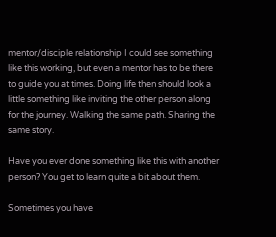mentor/disciple relationship I could see something like this working, but even a mentor has to be there to guide you at times. Doing life then should look a little something like inviting the other person along for the journey. Walking the same path. Sharing the same story.

Have you ever done something like this with another person? You get to learn quite a bit about them.

Sometimes you have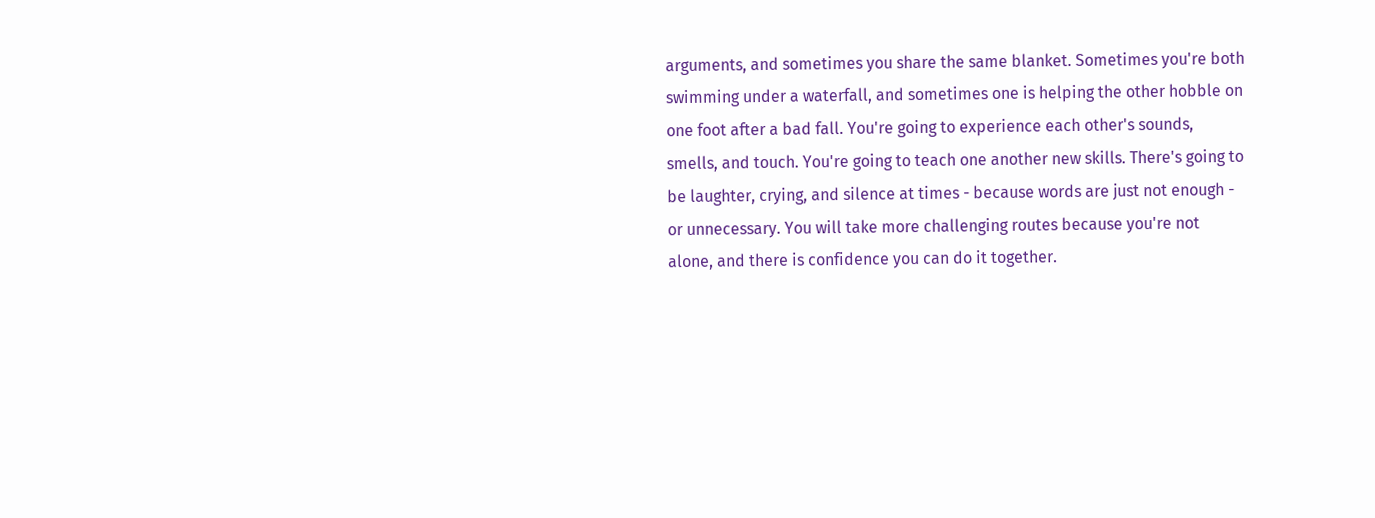arguments, and sometimes you share the same blanket. Sometimes you're both swimming under a waterfall, and sometimes one is helping the other hobble on one foot after a bad fall. You're going to experience each other's sounds, smells, and touch. You're going to teach one another new skills. There's going to be laughter, crying, and silence at times - because words are just not enough - or unnecessary. You will take more challenging routes because you're not alone, and there is confidence you can do it together.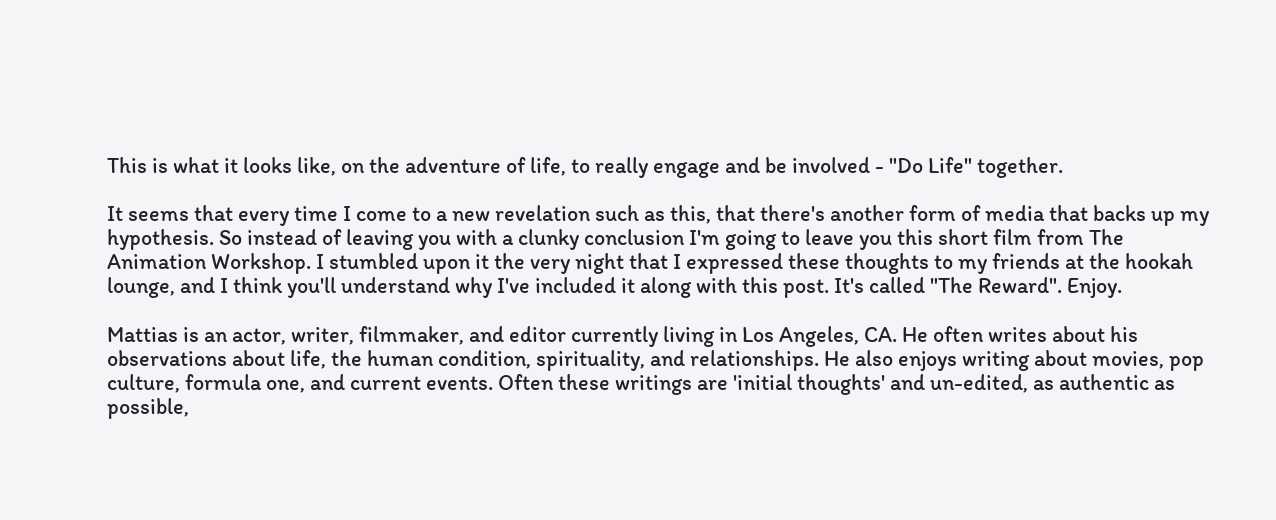This is what it looks like, on the adventure of life, to really engage and be involved - "Do Life" together.

It seems that every time I come to a new revelation such as this, that there's another form of media that backs up my hypothesis. So instead of leaving you with a clunky conclusion I'm going to leave you this short film from The Animation Workshop. I stumbled upon it the very night that I expressed these thoughts to my friends at the hookah lounge, and I think you'll understand why I've included it along with this post. It's called "The Reward". Enjoy.

Mattias is an actor, writer, filmmaker, and editor currently living in Los Angeles, CA. He often writes about his observations about life, the human condition, spirituality, and relationships. He also enjoys writing about movies, pop culture, formula one, and current events. Often these writings are 'initial thoughts' and un-edited, as authentic as possible,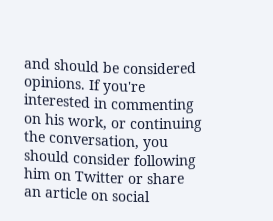and should be considered opinions. If you're interested in commenting on his work, or continuing the conversation, you should consider following him on Twitter or share an article on social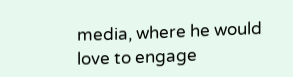media, where he would love to engage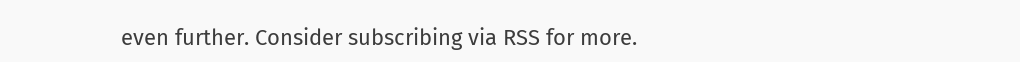even further. Consider subscribing via RSS for more.